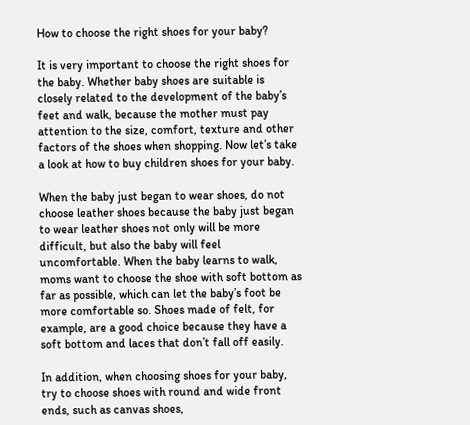How to choose the right shoes for your baby?

It is very important to choose the right shoes for the baby. Whether baby shoes are suitable is closely related to the development of the baby’s feet and walk, because the mother must pay attention to the size, comfort, texture and other factors of the shoes when shopping. Now let’s take a look at how to buy children shoes for your baby.

When the baby just began to wear shoes, do not choose leather shoes because the baby just began to wear leather shoes not only will be more difficult, but also the baby will feel uncomfortable. When the baby learns to walk, moms want to choose the shoe with soft bottom as far as possible, which can let the baby’s foot be more comfortable so. Shoes made of felt, for example, are a good choice because they have a soft bottom and laces that don’t fall off easily.

In addition, when choosing shoes for your baby, try to choose shoes with round and wide front ends, such as canvas shoes,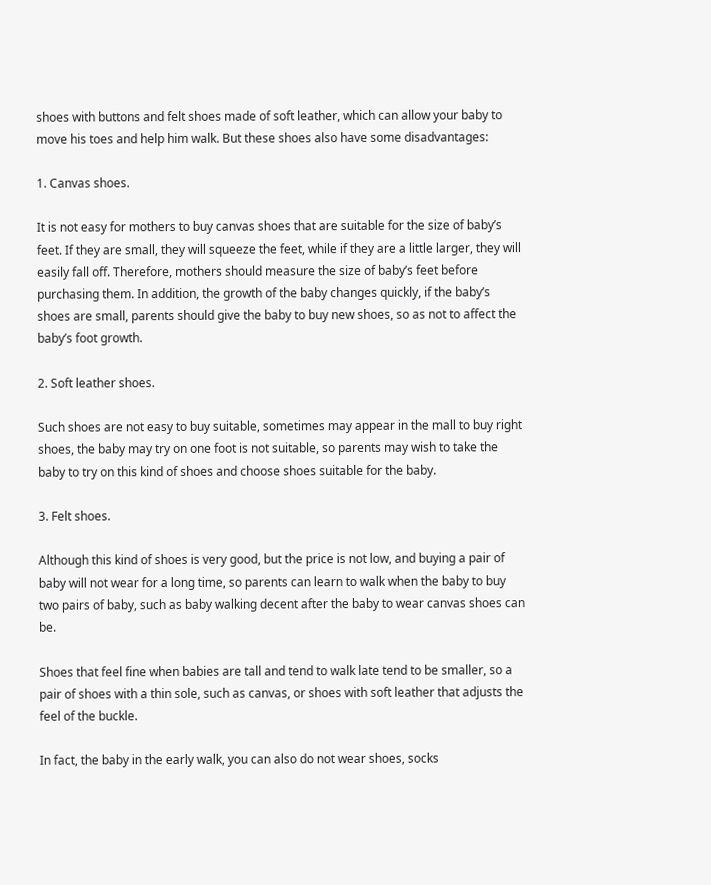shoes with buttons and felt shoes made of soft leather, which can allow your baby to move his toes and help him walk. But these shoes also have some disadvantages:

1. Canvas shoes.

It is not easy for mothers to buy canvas shoes that are suitable for the size of baby’s feet. If they are small, they will squeeze the feet, while if they are a little larger, they will easily fall off. Therefore, mothers should measure the size of baby’s feet before purchasing them. In addition, the growth of the baby changes quickly, if the baby’s shoes are small, parents should give the baby to buy new shoes, so as not to affect the baby’s foot growth.

2. Soft leather shoes.

Such shoes are not easy to buy suitable, sometimes may appear in the mall to buy right shoes, the baby may try on one foot is not suitable, so parents may wish to take the baby to try on this kind of shoes and choose shoes suitable for the baby.

3. Felt shoes.

Although this kind of shoes is very good, but the price is not low, and buying a pair of baby will not wear for a long time, so parents can learn to walk when the baby to buy two pairs of baby, such as baby walking decent after the baby to wear canvas shoes can be.

Shoes that feel fine when babies are tall and tend to walk late tend to be smaller, so a pair of shoes with a thin sole, such as canvas, or shoes with soft leather that adjusts the feel of the buckle.

In fact, the baby in the early walk, you can also do not wear shoes, socks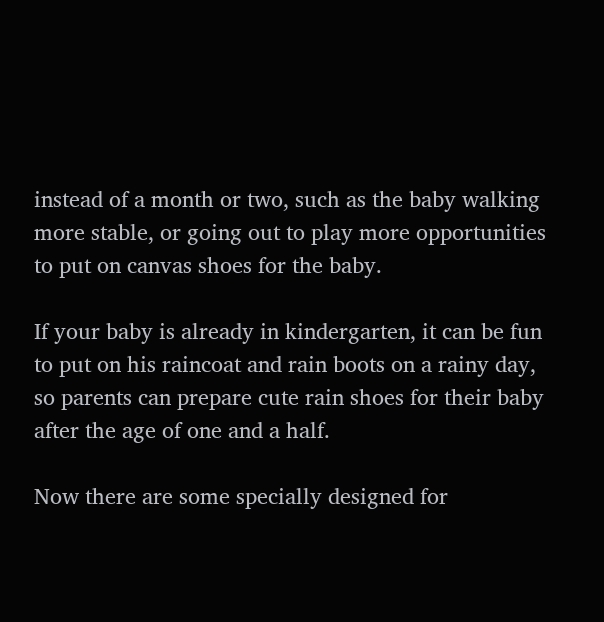instead of a month or two, such as the baby walking more stable, or going out to play more opportunities to put on canvas shoes for the baby.

If your baby is already in kindergarten, it can be fun to put on his raincoat and rain boots on a rainy day, so parents can prepare cute rain shoes for their baby after the age of one and a half.

Now there are some specially designed for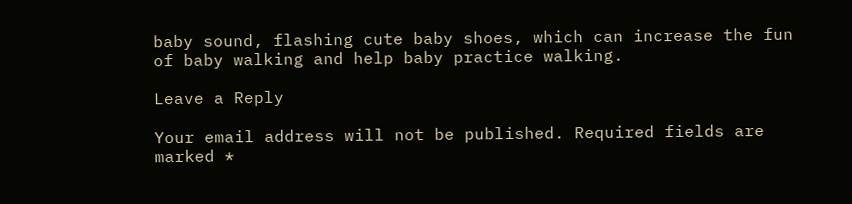baby sound, flashing cute baby shoes, which can increase the fun of baby walking and help baby practice walking.

Leave a Reply

Your email address will not be published. Required fields are marked *